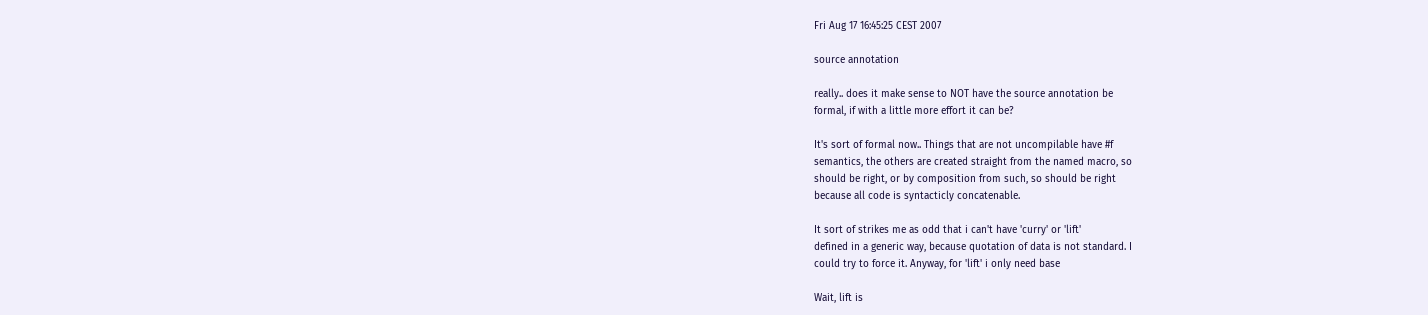Fri Aug 17 16:45:25 CEST 2007

source annotation

really.. does it make sense to NOT have the source annotation be
formal, if with a little more effort it can be?

It's sort of formal now.. Things that are not uncompilable have #f
semantics, the others are created straight from the named macro, so
should be right, or by composition from such, so should be right
because all code is syntacticly concatenable.

It sort of strikes me as odd that i can't have 'curry' or 'lift'
defined in a generic way, because quotation of data is not standard. I
could try to force it. Anyway, for 'lift' i only need base

Wait, lift is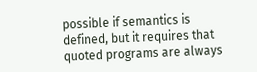possible if semantics is defined, but it requires that
quoted programs are always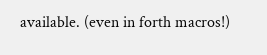available. (even in forth macros!)